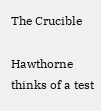The Crucible

Hawthorne thinks of a test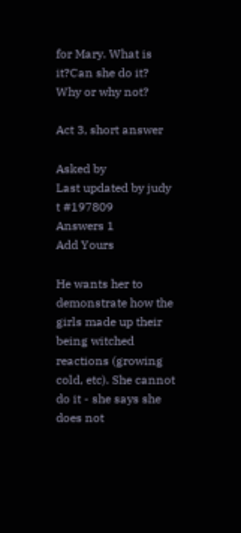for Mary. What is it?Can she do it? Why or why not?

Act 3, short answer

Asked by
Last updated by judy t #197809
Answers 1
Add Yours

He wants her to demonstrate how the girls made up their being witched reactions (growing cold, etc). She cannot do it - she says she does not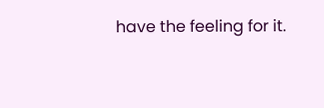have the feeling for it.